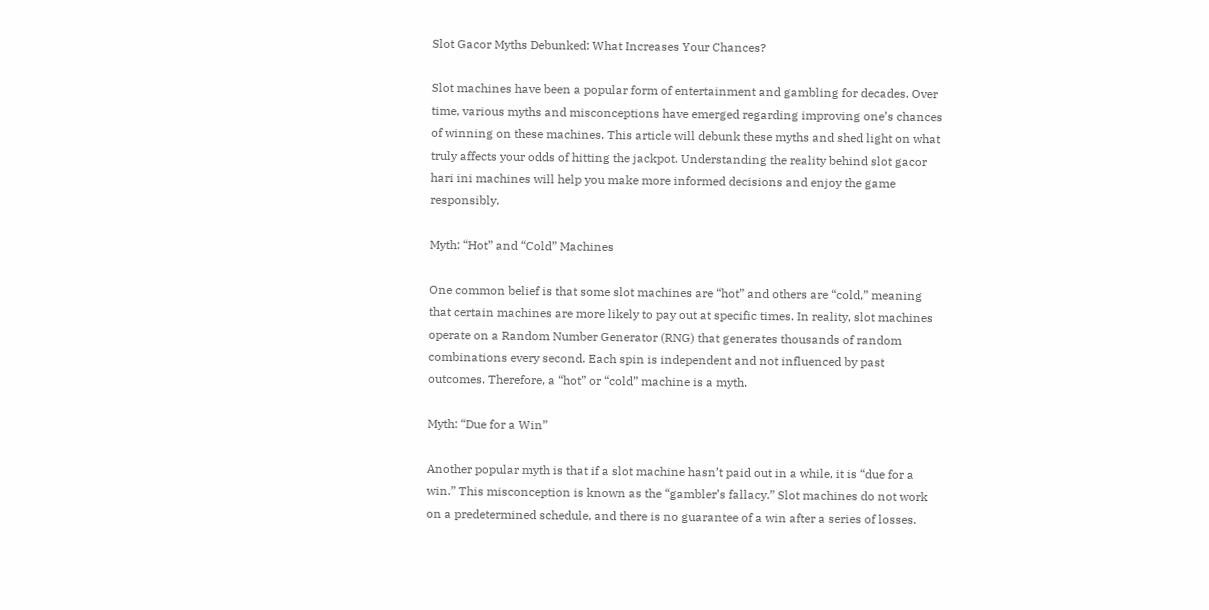Slot Gacor Myths Debunked: What Increases Your Chances?

Slot machines have been a popular form of entertainment and gambling for decades. Over time, various myths and misconceptions have emerged regarding improving one’s chances of winning on these machines. This article will debunk these myths and shed light on what truly affects your odds of hitting the jackpot. Understanding the reality behind slot gacor hari ini machines will help you make more informed decisions and enjoy the game responsibly.

Myth: “Hot” and “Cold” Machines

One common belief is that some slot machines are “hot” and others are “cold,” meaning that certain machines are more likely to pay out at specific times. In reality, slot machines operate on a Random Number Generator (RNG) that generates thousands of random combinations every second. Each spin is independent and not influenced by past outcomes. Therefore, a “hot” or “cold” machine is a myth.

Myth: “Due for a Win”

Another popular myth is that if a slot machine hasn’t paid out in a while, it is “due for a win.” This misconception is known as the “gambler’s fallacy.” Slot machines do not work on a predetermined schedule, and there is no guarantee of a win after a series of losses.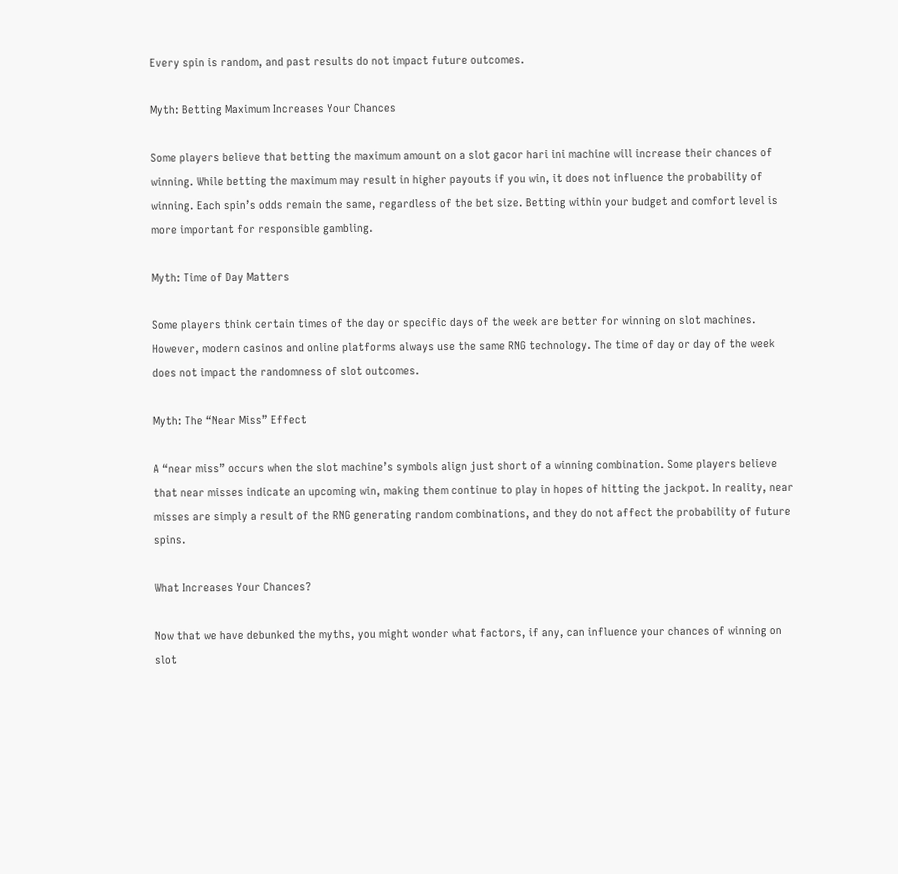Every spin is random, and past results do not impact future outcomes.

Myth: Betting Maximum Increases Your Chances

Some players believe that betting the maximum amount on a slot gacor hari ini machine will increase their chances of winning. While betting the maximum may result in higher payouts if you win, it does not influence the probability of winning. Each spin’s odds remain the same, regardless of the bet size. Betting within your budget and comfort level is more important for responsible gambling.

Myth: Time of Day Matters

Some players think certain times of the day or specific days of the week are better for winning on slot machines. However, modern casinos and online platforms always use the same RNG technology. The time of day or day of the week does not impact the randomness of slot outcomes.

Myth: The “Near Miss” Effect

A “near miss” occurs when the slot machine’s symbols align just short of a winning combination. Some players believe that near misses indicate an upcoming win, making them continue to play in hopes of hitting the jackpot. In reality, near misses are simply a result of the RNG generating random combinations, and they do not affect the probability of future spins.

What Increases Your Chances?

Now that we have debunked the myths, you might wonder what factors, if any, can influence your chances of winning on slot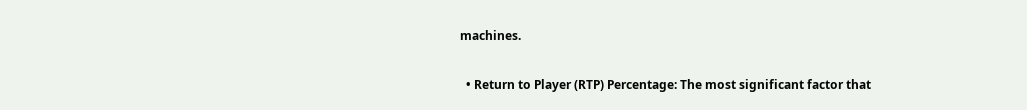machines.

  • Return to Player (RTP) Percentage: The most significant factor that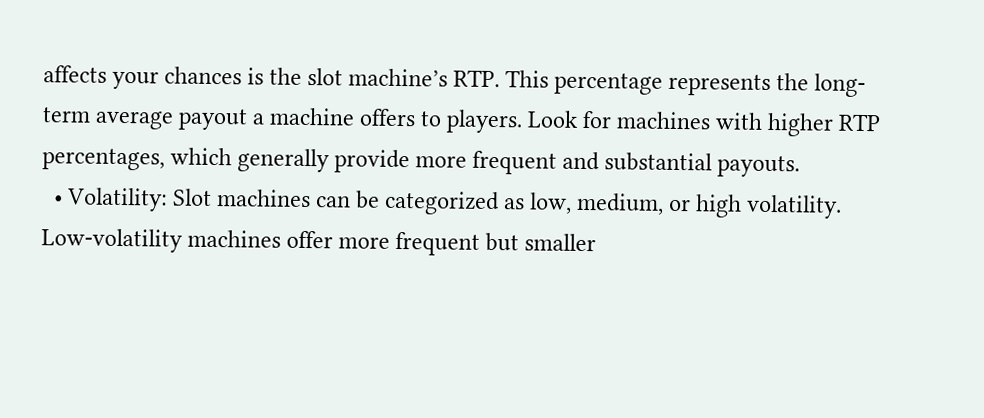affects your chances is the slot machine’s RTP. This percentage represents the long-term average payout a machine offers to players. Look for machines with higher RTP percentages, which generally provide more frequent and substantial payouts.
  • Volatility: Slot machines can be categorized as low, medium, or high volatility. Low-volatility machines offer more frequent but smaller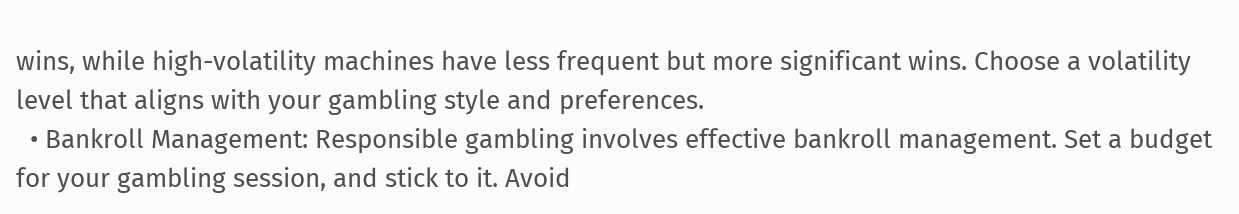wins, while high-volatility machines have less frequent but more significant wins. Choose a volatility level that aligns with your gambling style and preferences.
  • Bankroll Management: Responsible gambling involves effective bankroll management. Set a budget for your gambling session, and stick to it. Avoid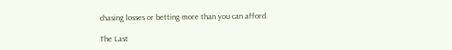chasing losses or betting more than you can afford.

The Last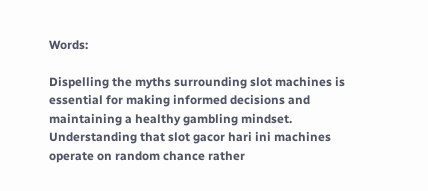Words:

Dispelling the myths surrounding slot machines is essential for making informed decisions and maintaining a healthy gambling mindset. Understanding that slot gacor hari ini machines operate on random chance rather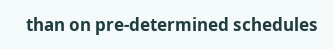than on pre-determined schedules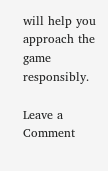will help you approach the game responsibly.

Leave a Comment